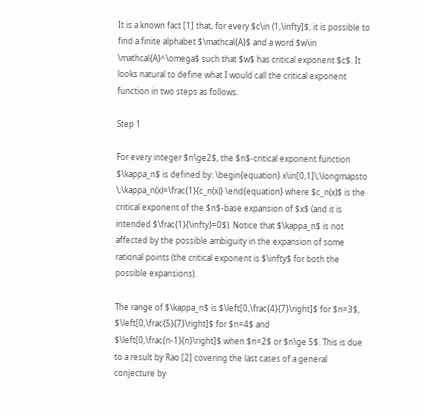It is a known fact [1] that, for every $c\in (1,\infty]$, it is possible to find a finite alphabet $\mathcal{A}$ and a word $w\in \mathcal{A}^\omega$ such that $w$ has critical exponent $c$. It looks natural to define what I would call the critical exponent function in two steps as follows.

Step 1

For every integer $n\ge2$, the $n$-critical exponent function $\kappa_n$ is defined by: \begin{equation} x\in[0,1]\;\longmapsto \;\kappa_n(x)=\frac{1}{c_n(x)} \end{equation} where $c_n(x)$ is the critical exponent of the $n$-base expansion of $x$ (and it is intended $\frac{1}{\infty}=0$). Notice that $\kappa_n$ is not affected by the possible ambiguity in the expansion of some rational points (the critical exponent is $\infty$ for both the possible expansions).

The range of $\kappa_n$ is $\left[0,\frac{4}{7}\right]$ for $n=3$, $\left[0,\frac{5}{7}\right]$ for $n=4$ and $\left[0,\frac{n-1}{n}\right]$ when $n=2$ or $n\ge 5$. This is due to a result by Rao [2] covering the last cases of a general conjecture by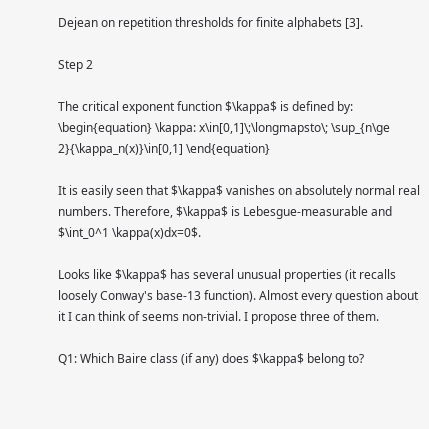Dejean on repetition thresholds for finite alphabets [3].

Step 2

The critical exponent function $\kappa$ is defined by: \begin{equation} \kappa: x\in[0,1]\;\longmapsto\; \sup_{n\ge 2}{\kappa_n(x)}\in[0,1] \end{equation}

It is easily seen that $\kappa$ vanishes on absolutely normal real numbers. Therefore, $\kappa$ is Lebesgue-measurable and $\int_0^1 \kappa(x)dx=0$.

Looks like $\kappa$ has several unusual properties (it recalls loosely Conway's base-13 function). Almost every question about it I can think of seems non-trivial. I propose three of them.

Q1: Which Baire class (if any) does $\kappa$ belong to?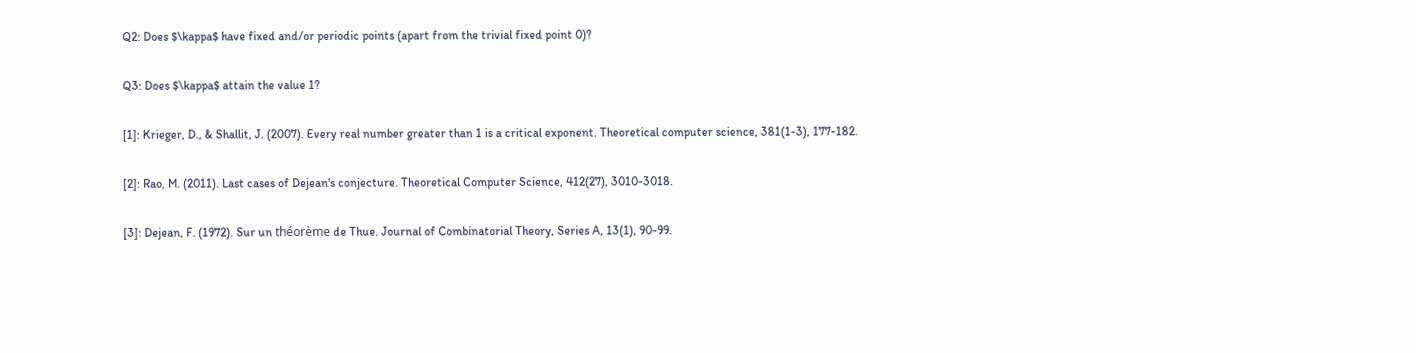Q2: Does $\kappa$ have fixed and/or periodic points (apart from the trivial fixed point 0)?

Q3: Does $\kappa$ attain the value 1?

[1]: Krieger, D., & Shallit, J. (2007). Every real number greater than 1 is a critical exponent. Theoretical computer science, 381(1-3), 177-182.

[2]: Rao, M. (2011). Last cases of Dejean's conjecture. Theoretical Computer Science, 412(27), 3010-3018.

[3]: Dejean, F. (1972). Sur un théorème de Thue. Journal of Combinatorial Theory, Series A, 13(1), 90-99.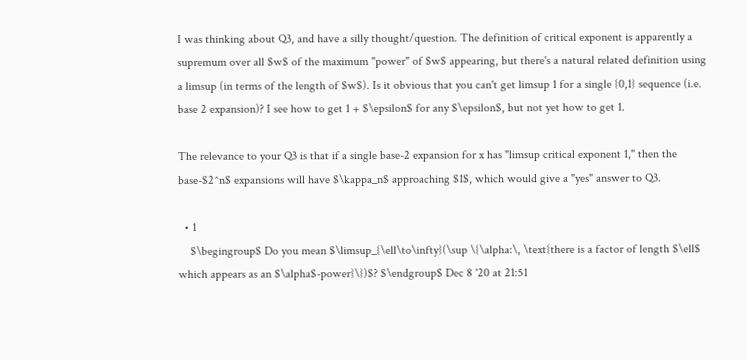I was thinking about Q3, and have a silly thought/question. The definition of critical exponent is apparently a supremum over all $w$ of the maximum "power" of $w$ appearing, but there's a natural related definition using a limsup (in terms of the length of $w$). Is it obvious that you can't get limsup 1 for a single {0,1} sequence (i.e. base 2 expansion)? I see how to get 1 + $\epsilon$ for any $\epsilon$, but not yet how to get 1.

The relevance to your Q3 is that if a single base-2 expansion for x has "limsup critical exponent 1," then the base-$2^n$ expansions will have $\kappa_n$ approaching $1$, which would give a "yes" answer to Q3.

  • 1
    $\begingroup$ Do you mean $\limsup_{\ell\to\infty}(\sup \{\alpha:\, \text{there is a factor of length $\ell$ which appears as an $\alpha$-power}\})$? $\endgroup$ Dec 8 '20 at 21:51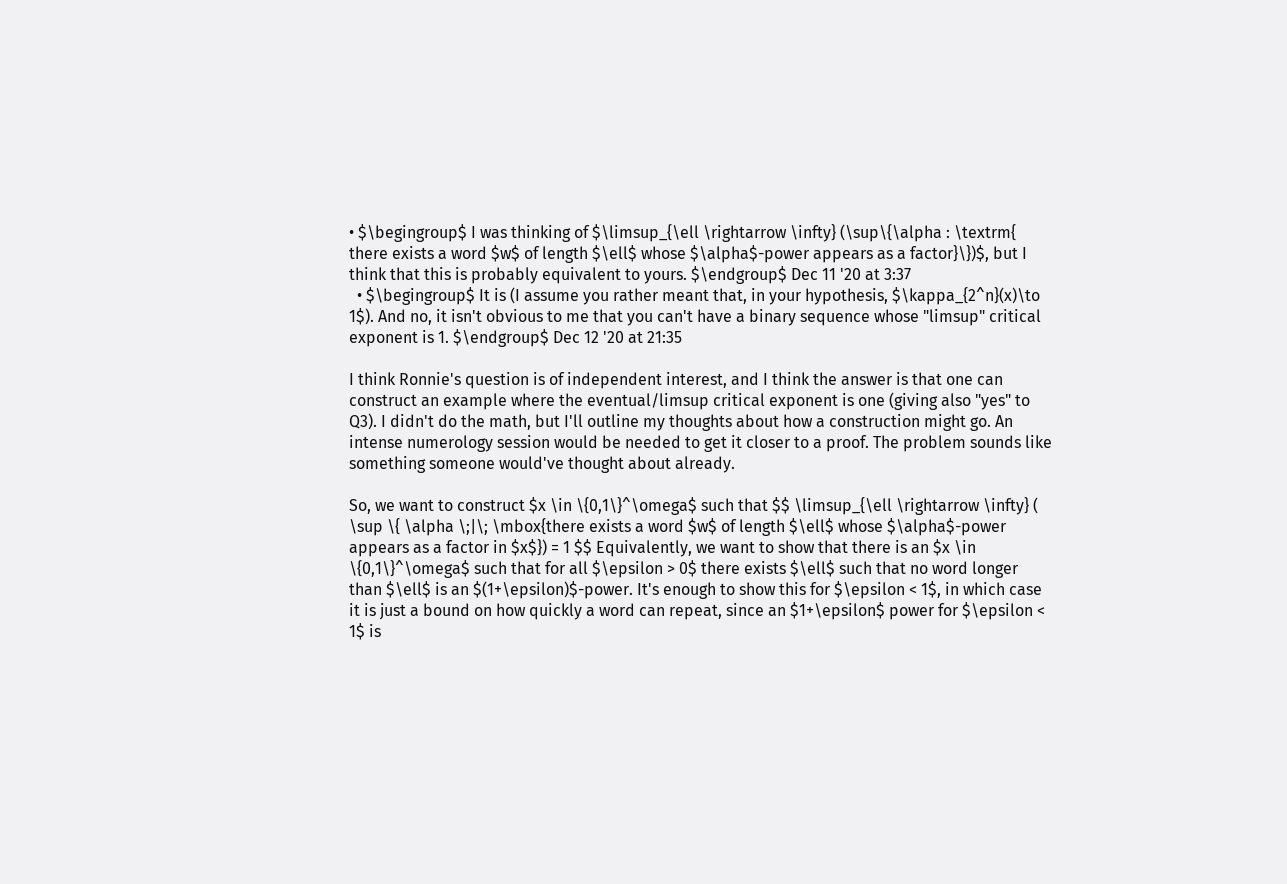• $\begingroup$ I was thinking of $\limsup_{\ell \rightarrow \infty} (\sup\{\alpha : \textrm{ there exists a word $w$ of length $\ell$ whose $\alpha$-power appears as a factor}\})$, but I think that this is probably equivalent to yours. $\endgroup$ Dec 11 '20 at 3:37
  • $\begingroup$ It is (I assume you rather meant that, in your hypothesis, $\kappa_{2^n}(x)\to 1$). And no, it isn't obvious to me that you can't have a binary sequence whose "limsup" critical exponent is 1. $\endgroup$ Dec 12 '20 at 21:35

I think Ronnie's question is of independent interest, and I think the answer is that one can construct an example where the eventual/limsup critical exponent is one (giving also "yes" to Q3). I didn't do the math, but I'll outline my thoughts about how a construction might go. An intense numerology session would be needed to get it closer to a proof. The problem sounds like something someone would've thought about already.

So, we want to construct $x \in \{0,1\}^\omega$ such that $$ \limsup_{\ell \rightarrow \infty} ( \sup \{ \alpha \;|\; \mbox{there exists a word $w$ of length $\ell$ whose $\alpha$-power appears as a factor in $x$}) = 1 $$ Equivalently, we want to show that there is an $x \in \{0,1\}^\omega$ such that for all $\epsilon > 0$ there exists $\ell$ such that no word longer than $\ell$ is an $(1+\epsilon)$-power. It's enough to show this for $\epsilon < 1$, in which case it is just a bound on how quickly a word can repeat, since an $1+\epsilon$ power for $\epsilon < 1$ is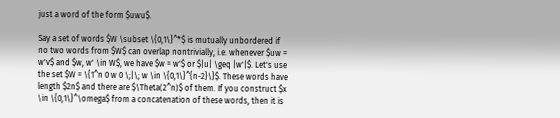just a word of the form $uwu$.

Say a set of words $W \subset \{0,1\}^*$ is mutually unbordered if no two words from $W$ can overlap nontrivially, i.e. whenever $uw = w'v$ and $w, w' \in W$, we have $w = w'$ or $|u| \geq |w'|$. Let's use the set $W = \{1^n 0 w 0 \;|\; w \in \{0,1\}^{n-2}\}$. These words have length $2n$ and there are $\Theta(2^n)$ of them. If you construct $x \in \{0,1\}^\omega$ from a concatenation of these words, then it is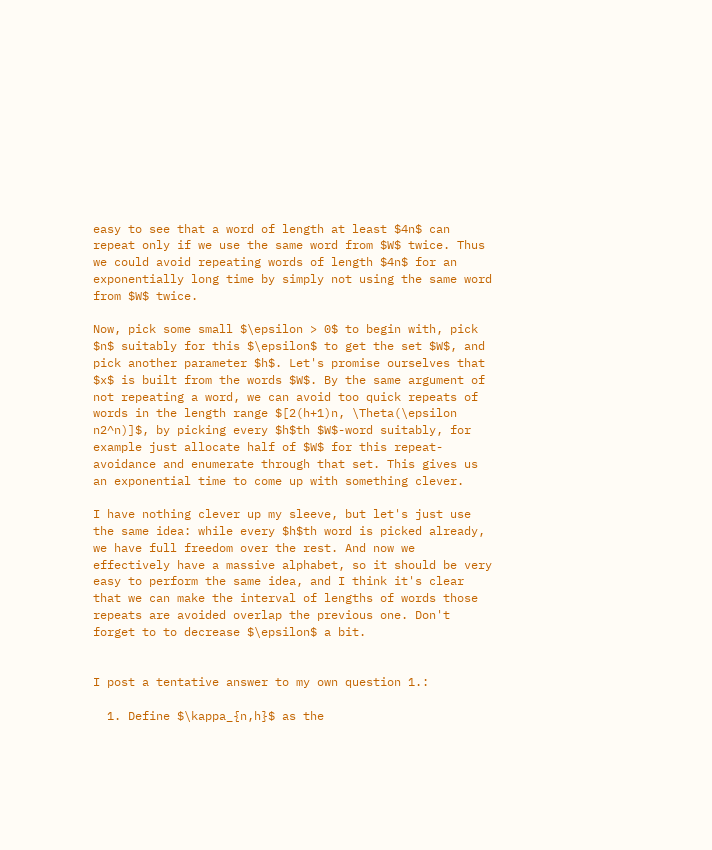easy to see that a word of length at least $4n$ can repeat only if we use the same word from $W$ twice. Thus we could avoid repeating words of length $4n$ for an exponentially long time by simply not using the same word from $W$ twice.

Now, pick some small $\epsilon > 0$ to begin with, pick $n$ suitably for this $\epsilon$ to get the set $W$, and pick another parameter $h$. Let's promise ourselves that $x$ is built from the words $W$. By the same argument of not repeating a word, we can avoid too quick repeats of words in the length range $[2(h+1)n, \Theta(\epsilon n2^n)]$, by picking every $h$th $W$-word suitably, for example just allocate half of $W$ for this repeat-avoidance and enumerate through that set. This gives us an exponential time to come up with something clever.

I have nothing clever up my sleeve, but let's just use the same idea: while every $h$th word is picked already, we have full freedom over the rest. And now we effectively have a massive alphabet, so it should be very easy to perform the same idea, and I think it's clear that we can make the interval of lengths of words those repeats are avoided overlap the previous one. Don't forget to to decrease $\epsilon$ a bit.


I post a tentative answer to my own question 1.:

  1. Define $\kappa_{n,h}$ as the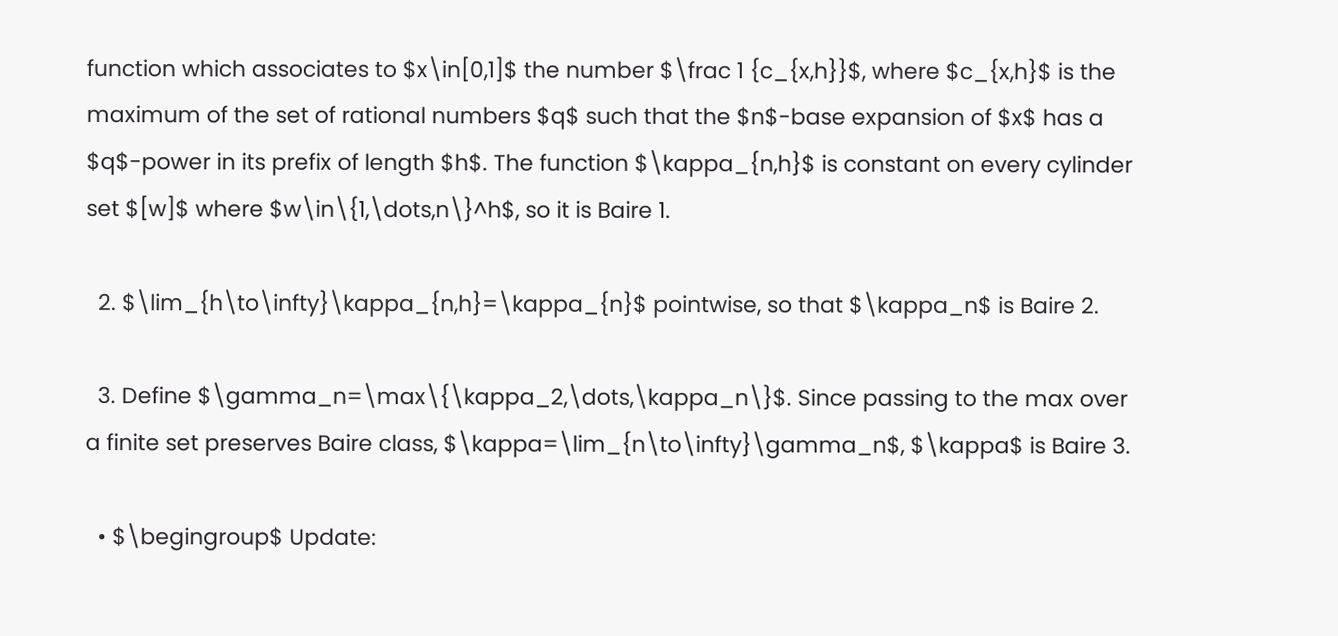function which associates to $x\in[0,1]$ the number $\frac 1 {c_{x,h}}$, where $c_{x,h}$ is the maximum of the set of rational numbers $q$ such that the $n$-base expansion of $x$ has a $q$-power in its prefix of length $h$. The function $\kappa_{n,h}$ is constant on every cylinder set $[w]$ where $w\in\{1,\dots,n\}^h$, so it is Baire 1.

  2. $\lim_{h\to\infty}\kappa_{n,h}=\kappa_{n}$ pointwise, so that $\kappa_n$ is Baire 2.

  3. Define $\gamma_n=\max\{\kappa_2,\dots,\kappa_n\}$. Since passing to the max over a finite set preserves Baire class, $\kappa=\lim_{n\to\infty}\gamma_n$, $\kappa$ is Baire 3.

  • $\begingroup$ Update: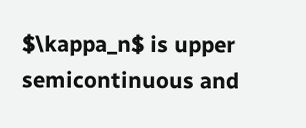$\kappa_n$ is upper semicontinuous and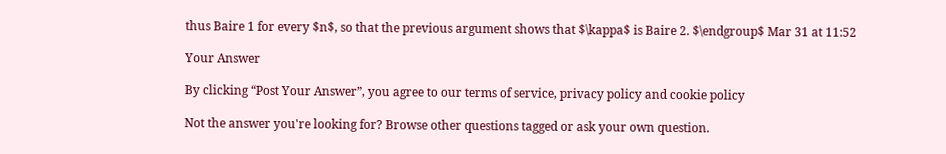thus Baire 1 for every $n$, so that the previous argument shows that $\kappa$ is Baire 2. $\endgroup$ Mar 31 at 11:52

Your Answer

By clicking “Post Your Answer”, you agree to our terms of service, privacy policy and cookie policy

Not the answer you're looking for? Browse other questions tagged or ask your own question.